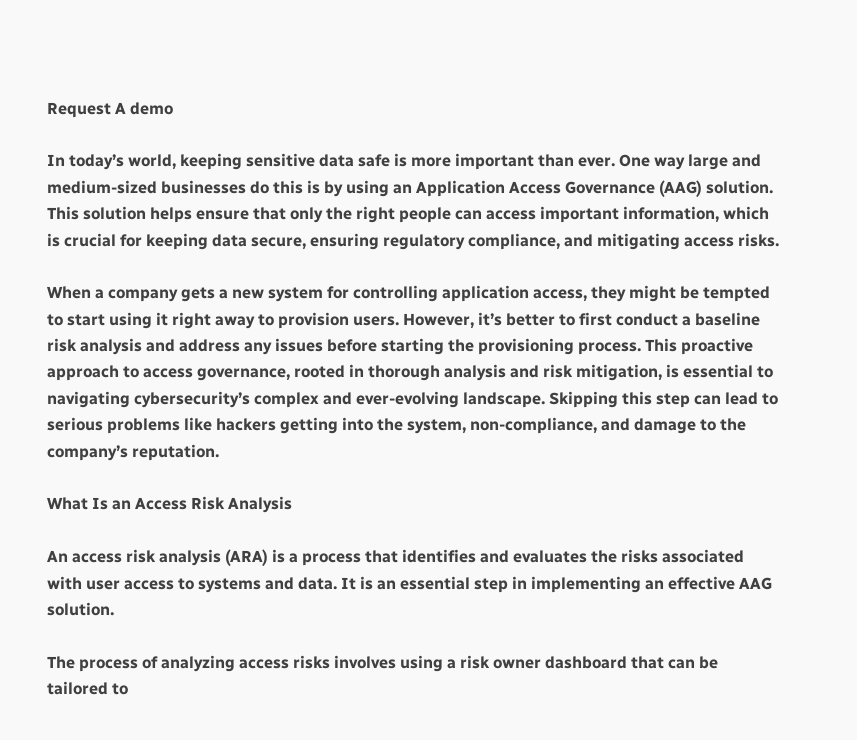Request A demo

In today’s world, keeping sensitive data safe is more important than ever. One way large and medium-sized businesses do this is by using an Application Access Governance (AAG) solution. This solution helps ensure that only the right people can access important information, which is crucial for keeping data secure, ensuring regulatory compliance, and mitigating access risks.

When a company gets a new system for controlling application access, they might be tempted to start using it right away to provision users. However, it’s better to first conduct a baseline risk analysis and address any issues before starting the provisioning process. This proactive approach to access governance, rooted in thorough analysis and risk mitigation, is essential to navigating cybersecurity’s complex and ever-evolving landscape. Skipping this step can lead to serious problems like hackers getting into the system, non-compliance, and damage to the company’s reputation.

What Is an Access Risk Analysis

An access risk analysis (ARA) is a process that identifies and evaluates the risks associated with user access to systems and data. It is an essential step in implementing an effective AAG solution.

The process of analyzing access risks involves using a risk owner dashboard that can be tailored to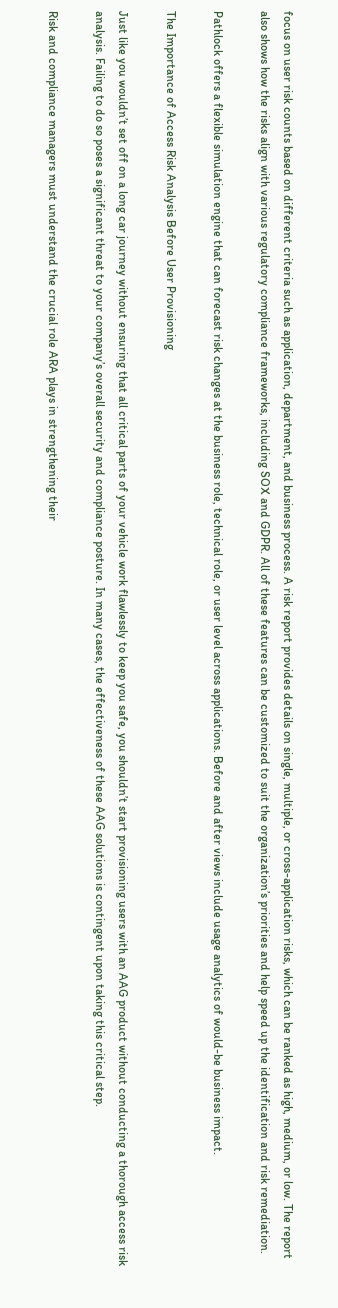focus on user risk counts based on different criteria such as application, department, and business process. A risk report provides details on single, multiple, or cross-application risks, which can be ranked as high, medium, or low. The report also shows how the risks align with various regulatory compliance frameworks, including SOX and GDPR. All of these features can be customized to suit the organization’s priorities and help speed up the identification and risk remediation.

Pathlock offers a flexible simulation engine that can forecast risk changes at the business role, technical role, or user level across applications. Before and after views include usage analytics of would-be business impact.

The Importance of Access Risk Analysis Before User Provisioning

Just like you wouldn’t set off on a long car journey without ensuring that all critical parts of your vehicle work flawlessly to keep you safe, you shouldn’t start provisioning users with an AAG product without conducting a thorough access risk analysis. Failing to do so poses a significant threat to your company’s overall security and compliance posture. In many cases, the effectiveness of these AAG solutions is contingent upon taking this critical step.

Risk and compliance managers must understand the crucial role ARA plays in strengthening their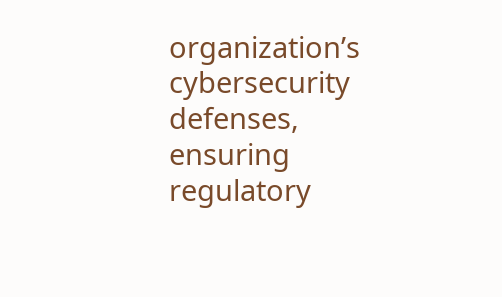organization’s cybersecurity defenses, ensuring regulatory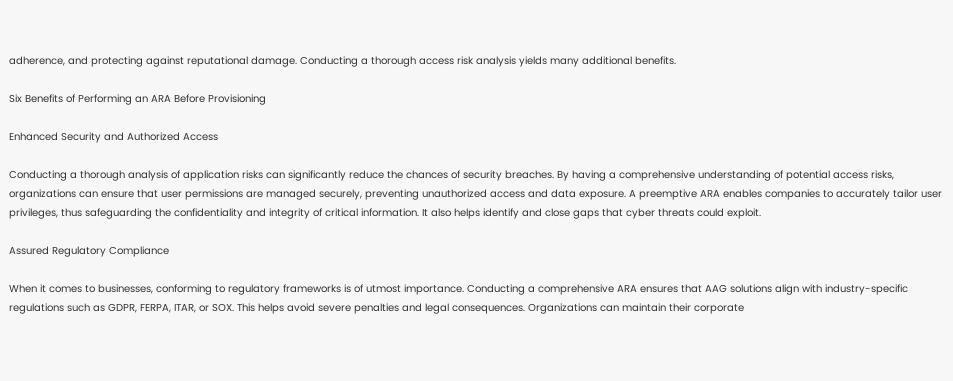adherence, and protecting against reputational damage. Conducting a thorough access risk analysis yields many additional benefits.

Six Benefits of Performing an ARA Before Provisioning

Enhanced Security and Authorized Access

Conducting a thorough analysis of application risks can significantly reduce the chances of security breaches. By having a comprehensive understanding of potential access risks, organizations can ensure that user permissions are managed securely, preventing unauthorized access and data exposure. A preemptive ARA enables companies to accurately tailor user privileges, thus safeguarding the confidentiality and integrity of critical information. It also helps identify and close gaps that cyber threats could exploit.

Assured Regulatory Compliance

When it comes to businesses, conforming to regulatory frameworks is of utmost importance. Conducting a comprehensive ARA ensures that AAG solutions align with industry-specific regulations such as GDPR, FERPA, ITAR, or SOX. This helps avoid severe penalties and legal consequences. Organizations can maintain their corporate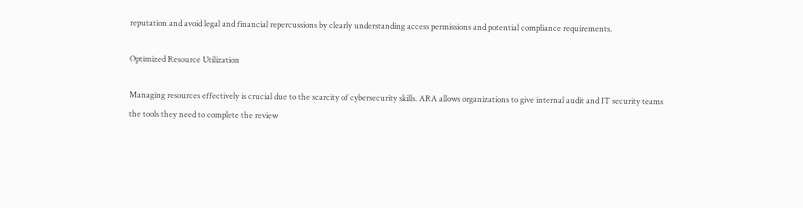reputation and avoid legal and financial repercussions by clearly understanding access permissions and potential compliance requirements.

Optimized Resource Utilization

Managing resources effectively is crucial due to the scarcity of cybersecurity skills. ARA allows organizations to give internal audit and IT security teams the tools they need to complete the review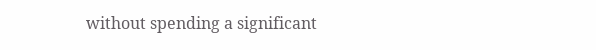without spending a significant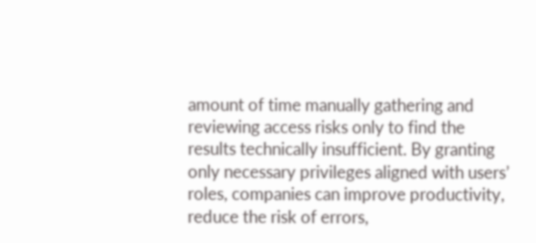amount of time manually gathering and reviewing access risks only to find the results technically insufficient. By granting only necessary privileges aligned with users’ roles, companies can improve productivity, reduce the risk of errors,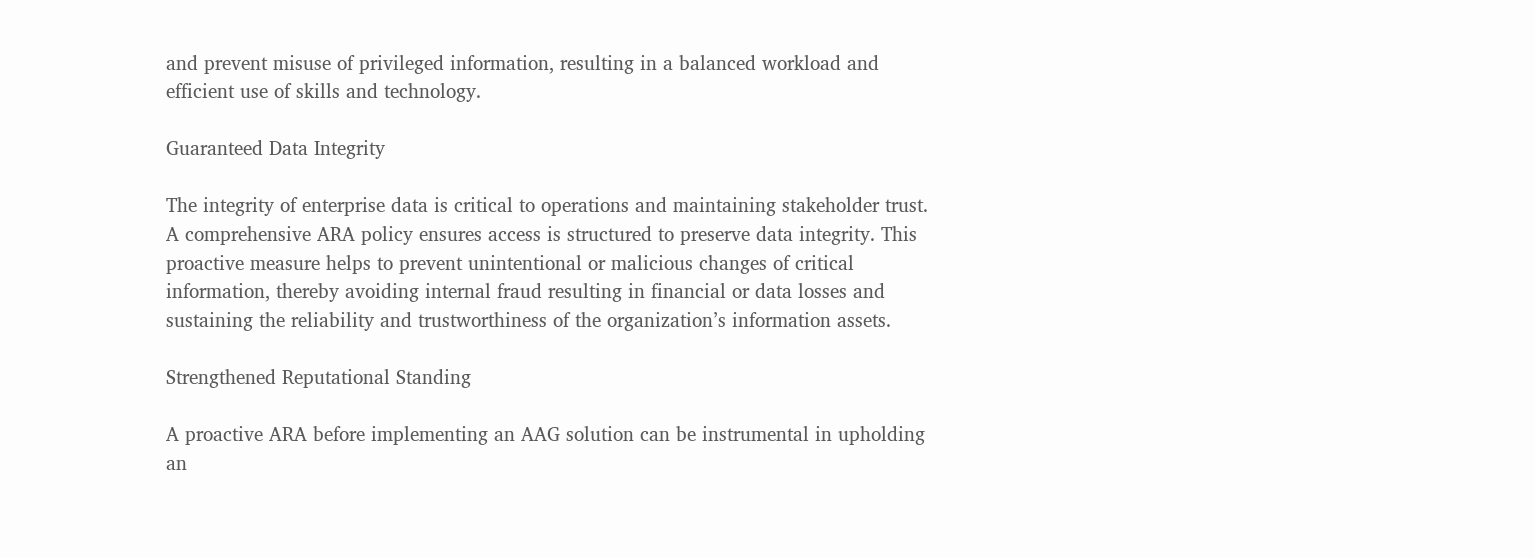and prevent misuse of privileged information, resulting in a balanced workload and efficient use of skills and technology.

Guaranteed Data Integrity

The integrity of enterprise data is critical to operations and maintaining stakeholder trust. A comprehensive ARA policy ensures access is structured to preserve data integrity. This proactive measure helps to prevent unintentional or malicious changes of critical information, thereby avoiding internal fraud resulting in financial or data losses and sustaining the reliability and trustworthiness of the organization’s information assets.

Strengthened Reputational Standing

A proactive ARA before implementing an AAG solution can be instrumental in upholding an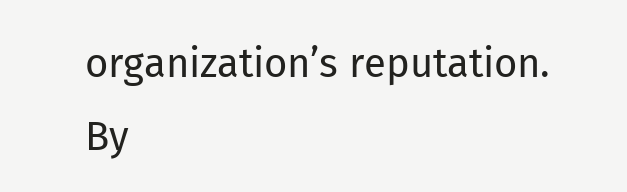organization’s reputation. By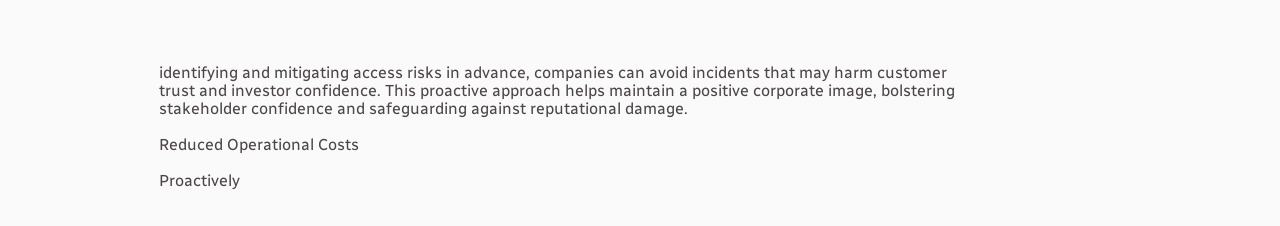identifying and mitigating access risks in advance, companies can avoid incidents that may harm customer trust and investor confidence. This proactive approach helps maintain a positive corporate image, bolstering stakeholder confidence and safeguarding against reputational damage.

Reduced Operational Costs

Proactively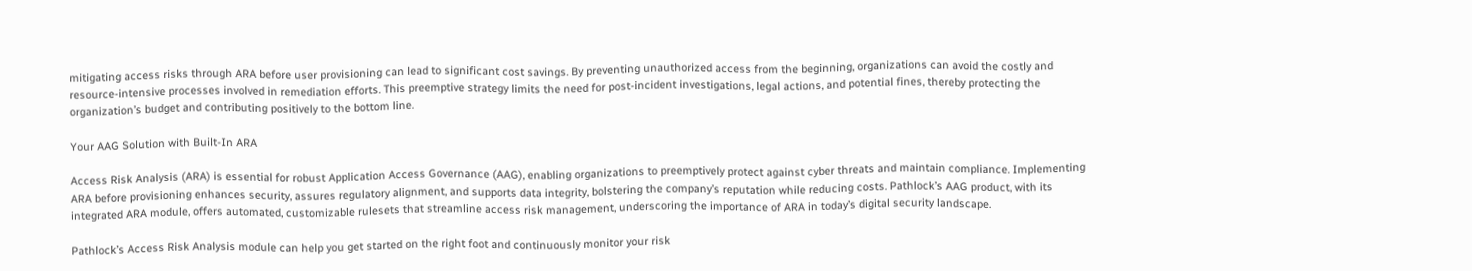mitigating access risks through ARA before user provisioning can lead to significant cost savings. By preventing unauthorized access from the beginning, organizations can avoid the costly and resource-intensive processes involved in remediation efforts. This preemptive strategy limits the need for post-incident investigations, legal actions, and potential fines, thereby protecting the organization’s budget and contributing positively to the bottom line.

Your AAG Solution with Built-In ARA

Access Risk Analysis (ARA) is essential for robust Application Access Governance (AAG), enabling organizations to preemptively protect against cyber threats and maintain compliance. Implementing ARA before provisioning enhances security, assures regulatory alignment, and supports data integrity, bolstering the company’s reputation while reducing costs. Pathlock’s AAG product, with its integrated ARA module, offers automated, customizable rulesets that streamline access risk management, underscoring the importance of ARA in today’s digital security landscape.

Pathlock’s Access Risk Analysis module can help you get started on the right foot and continuously monitor your risk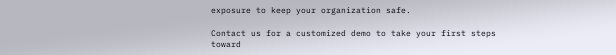exposure to keep your organization safe.

Contact us for a customized demo to take your first steps toward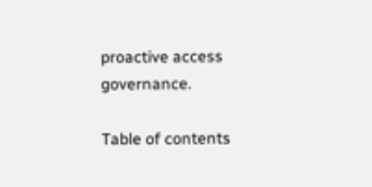proactive access governance.

Table of contents